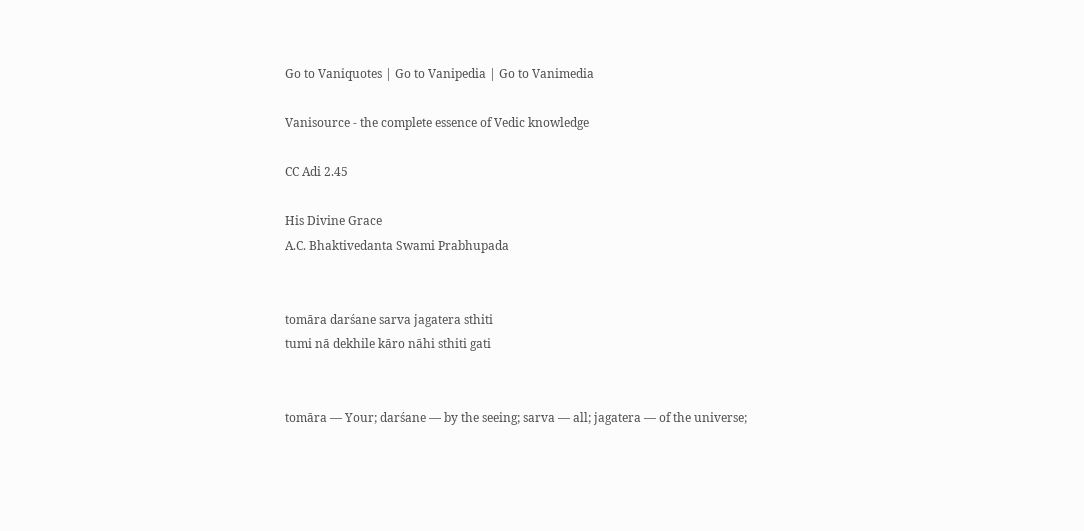Go to Vaniquotes | Go to Vanipedia | Go to Vanimedia

Vanisource - the complete essence of Vedic knowledge

CC Adi 2.45

His Divine Grace
A.C. Bhaktivedanta Swami Prabhupada


tomāra darśane sarva jagatera sthiti
tumi nā dekhile kāro nāhi sthiti gati


tomāra — Your; darśane — by the seeing; sarva — all; jagatera — of the universe;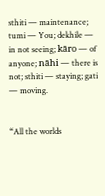sthiti — maintenance; tumi — You; dekhile — in not seeing; kāro — of anyone; nāhi — there is not; sthiti — staying; gati — moving.


“All the worlds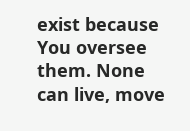exist because You oversee them. None can live, move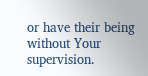or have their being without Your supervision.